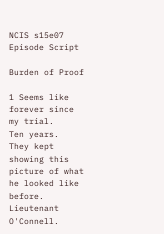NCIS s15e07 Episode Script

Burden of Proof

1 Seems like forever since my trial.
Ten years.
They kept showing this picture of what he looked like before.
Lieutenant O'Connell.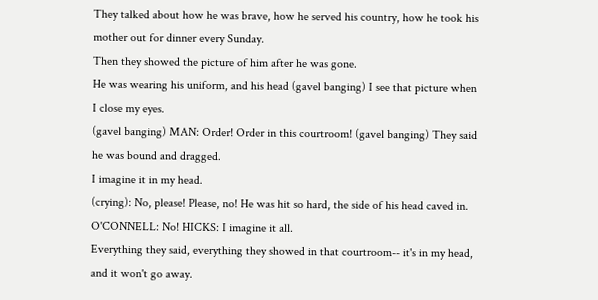They talked about how he was brave, how he served his country, how he took his mother out for dinner every Sunday.
Then they showed the picture of him after he was gone.
He was wearing his uniform, and his head (gavel banging) I see that picture when I close my eyes.
(gavel banging) MAN: Order! Order in this courtroom! (gavel banging) They said he was bound and dragged.
I imagine it in my head.
(crying): No, please! Please, no! He was hit so hard, the side of his head caved in.
O'CONNELL: No! HICKS: I imagine it all.
Everything they said, everything they showed in that courtroom-- it's in my head, and it won't go away.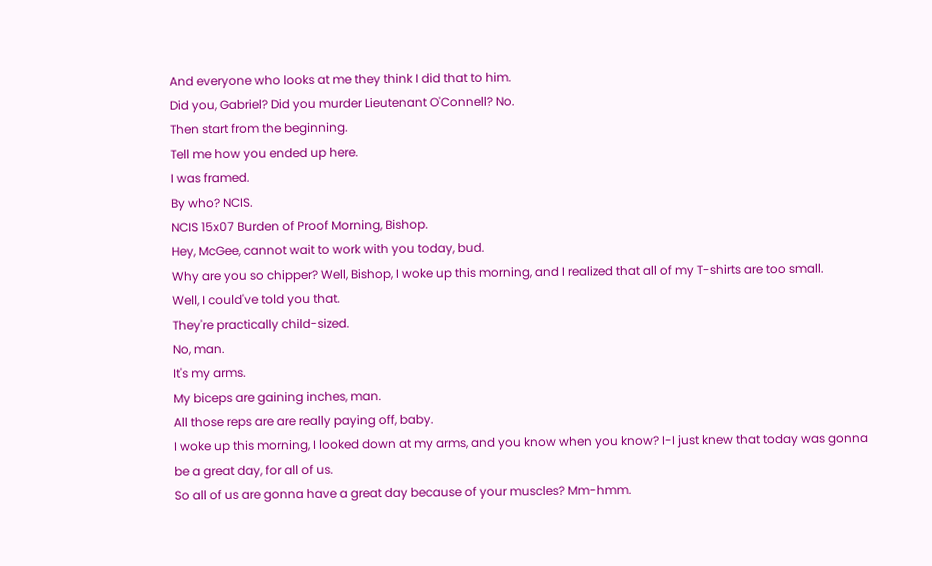And everyone who looks at me they think I did that to him.
Did you, Gabriel? Did you murder Lieutenant O'Connell? No.
Then start from the beginning.
Tell me how you ended up here.
I was framed.
By who? NCIS.
NCIS 15x07 Burden of Proof Morning, Bishop.
Hey, McGee, cannot wait to work with you today, bud.
Why are you so chipper? Well, Bishop, I woke up this morning, and I realized that all of my T-shirts are too small.
Well, I could've told you that.
They're practically child-sized.
No, man.
It's my arms.
My biceps are gaining inches, man.
All those reps are are really paying off, baby.
I woke up this morning, I looked down at my arms, and you know when you know? I-I just knew that today was gonna be a great day, for all of us.
So all of us are gonna have a great day because of your muscles? Mm-hmm.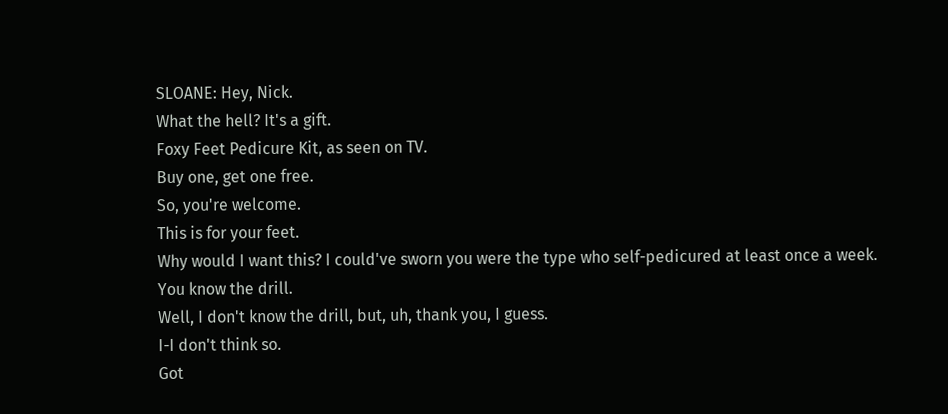SLOANE: Hey, Nick.
What the hell? It's a gift.
Foxy Feet Pedicure Kit, as seen on TV.
Buy one, get one free.
So, you're welcome.
This is for your feet.
Why would I want this? I could've sworn you were the type who self-pedicured at least once a week.
You know the drill.
Well, I don't know the drill, but, uh, thank you, I guess.
I-I don't think so.
Got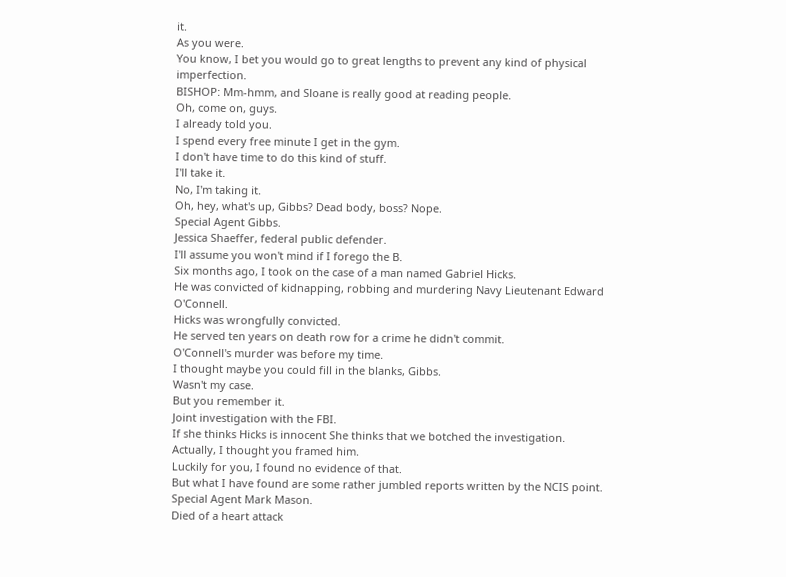it.
As you were.
You know, I bet you would go to great lengths to prevent any kind of physical imperfection.
BISHOP: Mm-hmm, and Sloane is really good at reading people.
Oh, come on, guys.
I already told you.
I spend every free minute I get in the gym.
I don't have time to do this kind of stuff.
I'll take it.
No, I'm taking it.
Oh, hey, what's up, Gibbs? Dead body, boss? Nope.
Special Agent Gibbs.
Jessica Shaeffer, federal public defender.
I'll assume you won't mind if I forego the B.
Six months ago, I took on the case of a man named Gabriel Hicks.
He was convicted of kidnapping, robbing and murdering Navy Lieutenant Edward O'Connell.
Hicks was wrongfully convicted.
He served ten years on death row for a crime he didn't commit.
O'Connell's murder was before my time.
I thought maybe you could fill in the blanks, Gibbs.
Wasn't my case.
But you remember it.
Joint investigation with the FBI.
If she thinks Hicks is innocent She thinks that we botched the investigation.
Actually, I thought you framed him.
Luckily for you, I found no evidence of that.
But what I have found are some rather jumbled reports written by the NCIS point.
Special Agent Mark Mason.
Died of a heart attack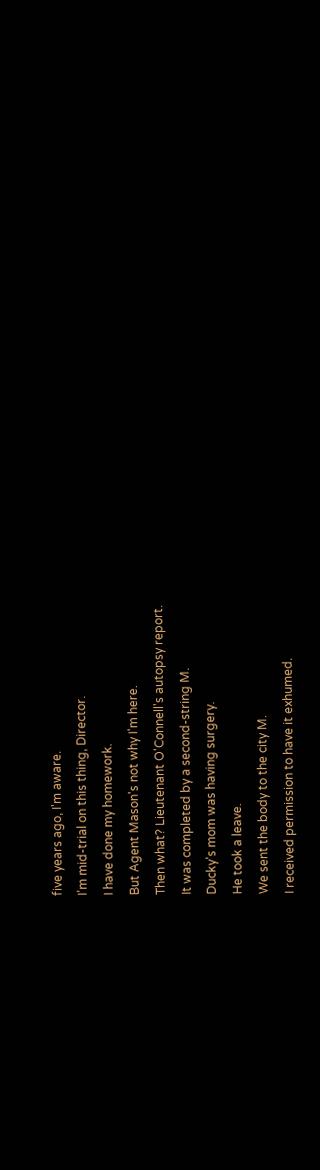five years ago, I'm aware.
I'm mid-trial on this thing, Director.
I have done my homework.
But Agent Mason's not why I'm here.
Then what? Lieutenant O'Connell's autopsy report.
It was completed by a second-string M.
Ducky's mom was having surgery.
He took a leave.
We sent the body to the city M.
I received permission to have it exhumed.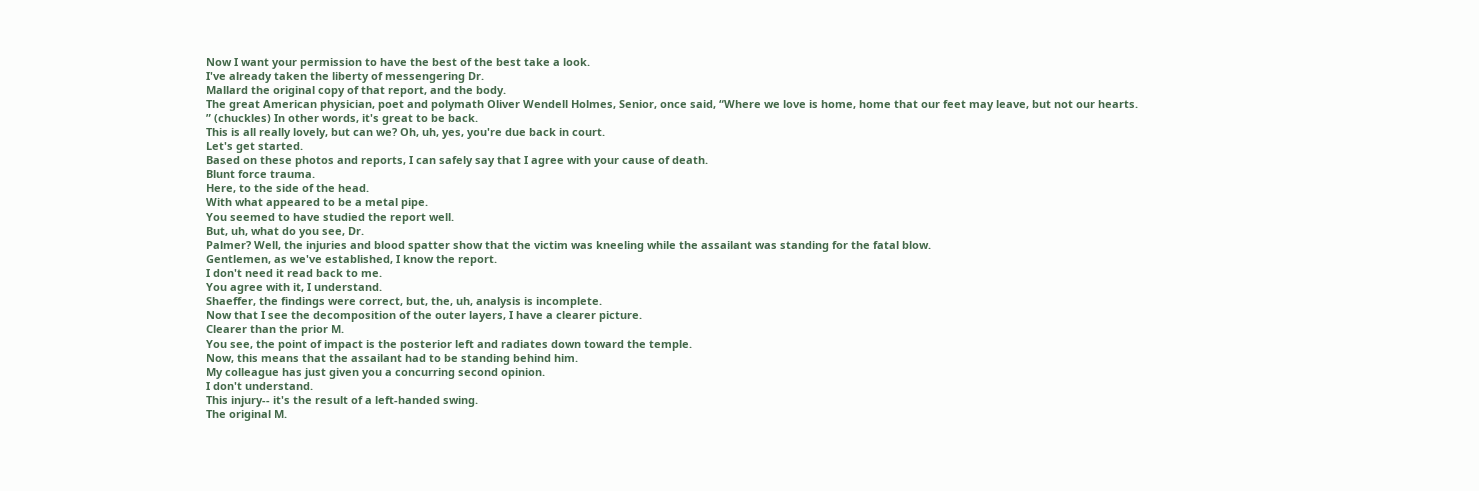Now I want your permission to have the best of the best take a look.
I've already taken the liberty of messengering Dr.
Mallard the original copy of that report, and the body.
The great American physician, poet and polymath Oliver Wendell Holmes, Senior, once said, “Where we love is home, home that our feet may leave, but not our hearts.
” (chuckles) In other words, it's great to be back.
This is all really lovely, but can we? Oh, uh, yes, you're due back in court.
Let's get started.
Based on these photos and reports, I can safely say that I agree with your cause of death.
Blunt force trauma.
Here, to the side of the head.
With what appeared to be a metal pipe.
You seemed to have studied the report well.
But, uh, what do you see, Dr.
Palmer? Well, the injuries and blood spatter show that the victim was kneeling while the assailant was standing for the fatal blow.
Gentlemen, as we've established, I know the report.
I don't need it read back to me.
You agree with it, I understand.
Shaeffer, the findings were correct, but, the, uh, analysis is incomplete.
Now that I see the decomposition of the outer layers, I have a clearer picture.
Clearer than the prior M.
You see, the point of impact is the posterior left and radiates down toward the temple.
Now, this means that the assailant had to be standing behind him.
My colleague has just given you a concurring second opinion.
I don't understand.
This injury-- it's the result of a left-handed swing.
The original M.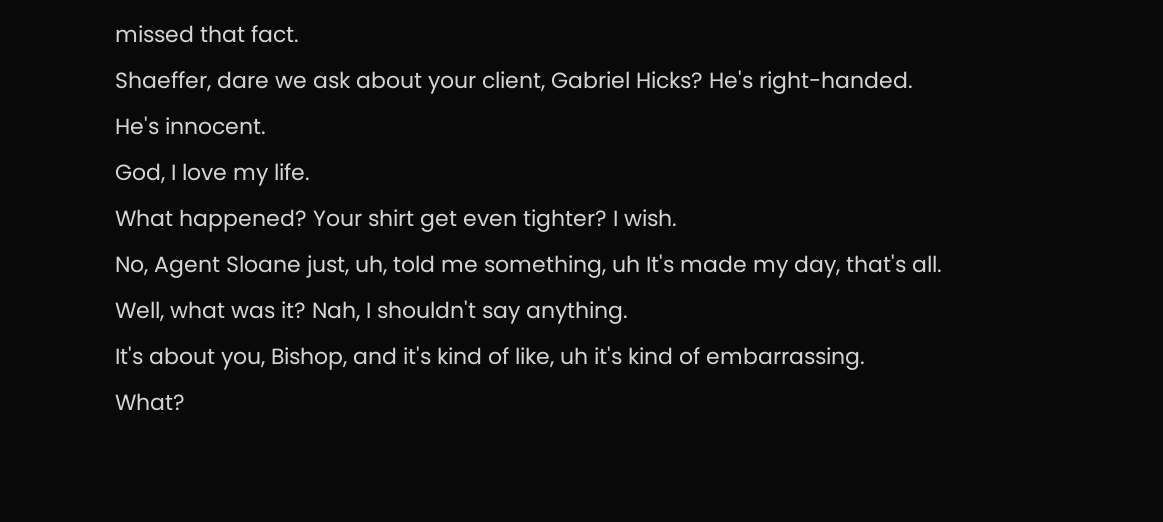missed that fact.
Shaeffer, dare we ask about your client, Gabriel Hicks? He's right-handed.
He's innocent.
God, I love my life.
What happened? Your shirt get even tighter? I wish.
No, Agent Sloane just, uh, told me something, uh It's made my day, that's all.
Well, what was it? Nah, I shouldn't say anything.
It's about you, Bishop, and it's kind of like, uh it's kind of embarrassing.
What?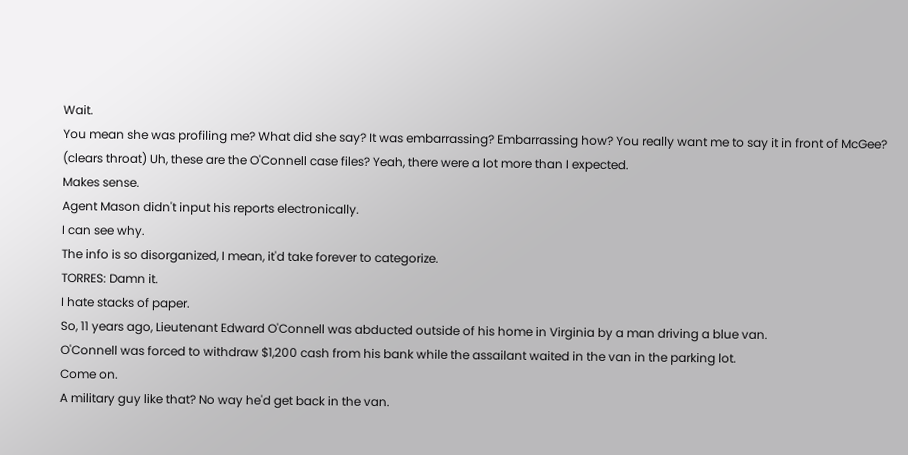Wait.
You mean she was profiling me? What did she say? It was embarrassing? Embarrassing how? You really want me to say it in front of McGee? (clears throat) Uh, these are the O'Connell case files? Yeah, there were a lot more than I expected.
Makes sense.
Agent Mason didn't input his reports electronically.
I can see why.
The info is so disorganized, I mean, it'd take forever to categorize.
TORRES: Damn it.
I hate stacks of paper.
So, 11 years ago, Lieutenant Edward O'Connell was abducted outside of his home in Virginia by a man driving a blue van.
O'Connell was forced to withdraw $1,200 cash from his bank while the assailant waited in the van in the parking lot.
Come on.
A military guy like that? No way he'd get back in the van.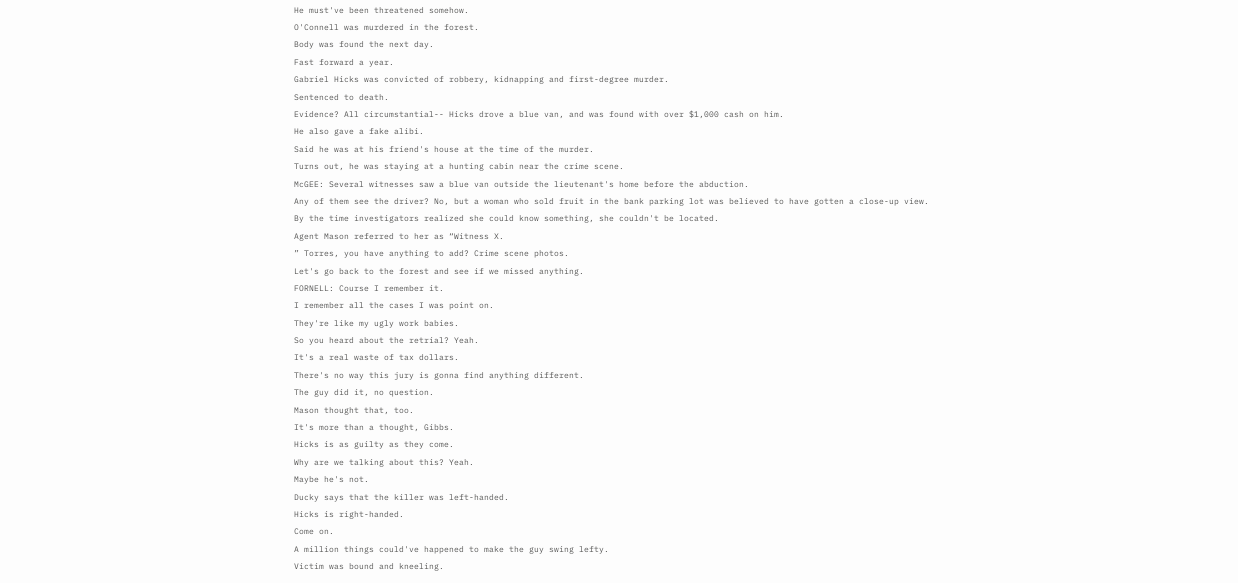He must've been threatened somehow.
O'Connell was murdered in the forest.
Body was found the next day.
Fast forward a year.
Gabriel Hicks was convicted of robbery, kidnapping and first-degree murder.
Sentenced to death.
Evidence? All circumstantial-- Hicks drove a blue van, and was found with over $1,000 cash on him.
He also gave a fake alibi.
Said he was at his friend's house at the time of the murder.
Turns out, he was staying at a hunting cabin near the crime scene.
McGEE: Several witnesses saw a blue van outside the lieutenant's home before the abduction.
Any of them see the driver? No, but a woman who sold fruit in the bank parking lot was believed to have gotten a close-up view.
By the time investigators realized she could know something, she couldn't be located.
Agent Mason referred to her as “Witness X.
” Torres, you have anything to add? Crime scene photos.
Let's go back to the forest and see if we missed anything.
FORNELL: Course I remember it.
I remember all the cases I was point on.
They're like my ugly work babies.
So you heard about the retrial? Yeah.
It's a real waste of tax dollars.
There's no way this jury is gonna find anything different.
The guy did it, no question.
Mason thought that, too.
It's more than a thought, Gibbs.
Hicks is as guilty as they come.
Why are we talking about this? Yeah.
Maybe he's not.
Ducky says that the killer was left-handed.
Hicks is right-handed.
Come on.
A million things could've happened to make the guy swing lefty.
Victim was bound and kneeling.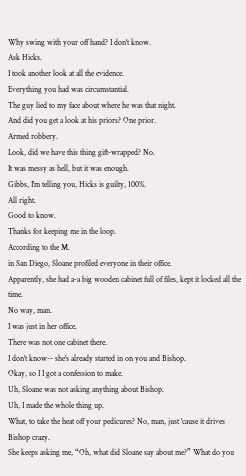Why swing with your off hand? I don't know.
Ask Hicks.
I took another look at all the evidence.
Everything you had was circumstantial.
The guy lied to my face about where he was that night.
And did you get a look at his priors? One prior.
Armed robbery.
Look, did we have this thing gift-wrapped? No.
It was messy as hell, but it was enough.
Gibbs, I'm telling you, Hicks is guilty, 100%.
All right.
Good to know.
Thanks for keeping me in the loop.
According to the M.
in San Diego, Sloane profiled everyone in their office.
Apparently, she had a-a big wooden cabinet full of files, kept it locked all the time.
No way, man.
I was just in her office.
There was not one cabinet there.
I don't know-- she's already started in on you and Bishop.
Okay, so I I got a confession to make.
Uh, Sloane was not asking anything about Bishop.
Uh, I made the whole thing up.
What, to take the heat off your pedicures? No, man, just 'cause it drives Bishop crazy.
She keeps asking me, “Oh, what did Sloane say about me?” What do you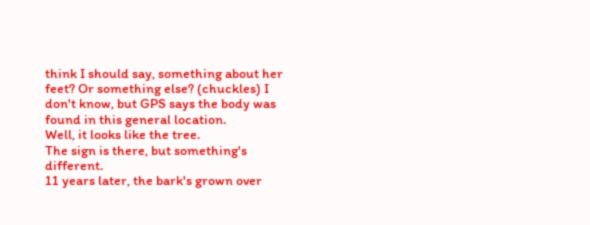think I should say, something about her feet? Or something else? (chuckles) I don't know, but GPS says the body was found in this general location.
Well, it looks like the tree.
The sign is there, but something's different.
11 years later, the bark's grown over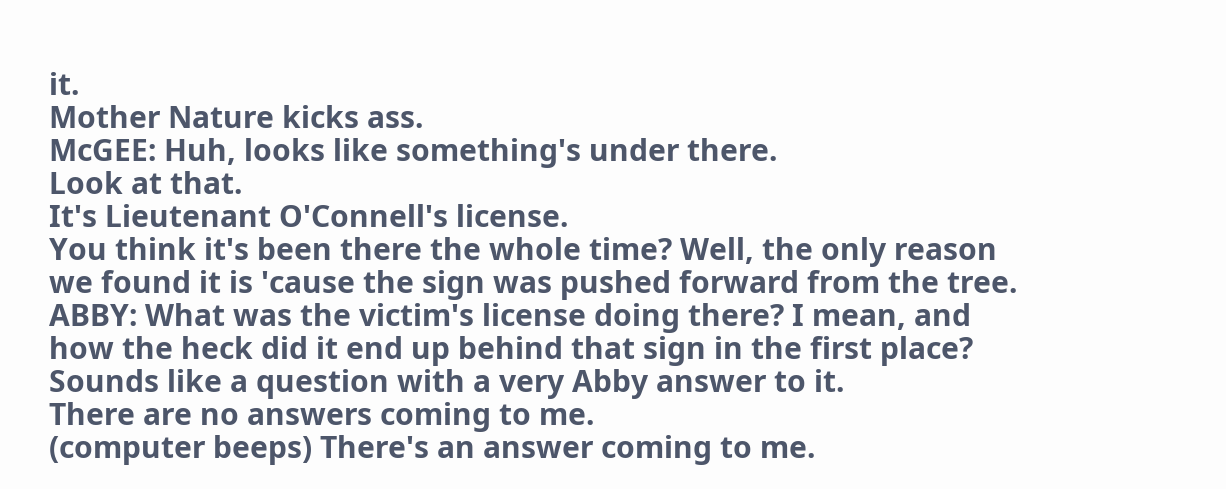it.
Mother Nature kicks ass.
McGEE: Huh, looks like something's under there.
Look at that.
It's Lieutenant O'Connell's license.
You think it's been there the whole time? Well, the only reason we found it is 'cause the sign was pushed forward from the tree.
ABBY: What was the victim's license doing there? I mean, and how the heck did it end up behind that sign in the first place? Sounds like a question with a very Abby answer to it.
There are no answers coming to me.
(computer beeps) There's an answer coming to me.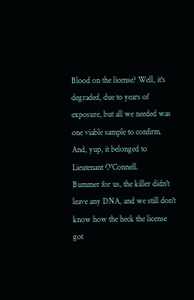Blood on the license? Well, it's degraded, due to years of exposure, but all we needed was one viable sample to confirm.
And, yup, it belonged to Lieutenant O'Connell.
Bummer for us, the killer didn't leave any DNA, and we still don't know how the heck the license got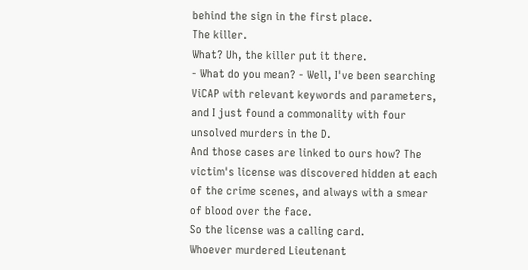behind the sign in the first place.
The killer.
What? Uh, the killer put it there.
- What do you mean? - Well, I've been searching ViCAP with relevant keywords and parameters, and I just found a commonality with four unsolved murders in the D.
And those cases are linked to ours how? The victim's license was discovered hidden at each of the crime scenes, and always with a smear of blood over the face.
So the license was a calling card.
Whoever murdered Lieutenant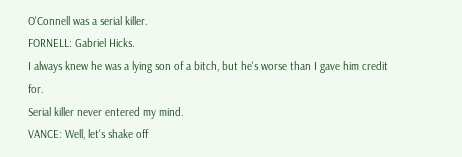O'Connell was a serial killer.
FORNELL: Gabriel Hicks.
I always knew he was a lying son of a bitch, but he's worse than I gave him credit for.
Serial killer never entered my mind.
VANCE: Well, let's shake off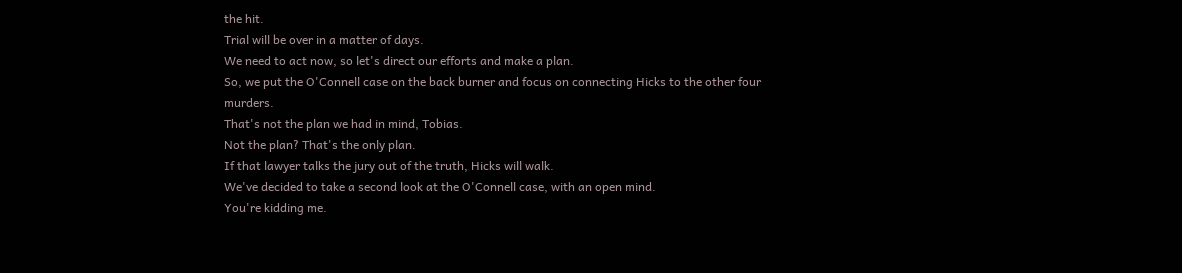the hit.
Trial will be over in a matter of days.
We need to act now, so let's direct our efforts and make a plan.
So, we put the O'Connell case on the back burner and focus on connecting Hicks to the other four murders.
That's not the plan we had in mind, Tobias.
Not the plan? That's the only plan.
If that lawyer talks the jury out of the truth, Hicks will walk.
We've decided to take a second look at the O'Connell case, with an open mind.
You're kidding me.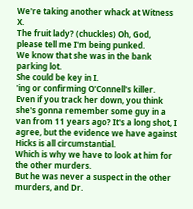We're taking another whack at Witness X.
The fruit lady? (chuckles) Oh, God, please tell me I'm being punked.
We know that she was in the bank parking lot.
She could be key in I.
'ing or confirming O'Connell's killer.
Even if you track her down, you think she's gonna remember some guy in a van from 11 years ago? It's a long shot, I agree, but the evidence we have against Hicks is all circumstantial.
Which is why we have to look at him for the other murders.
But he was never a suspect in the other murders, and Dr.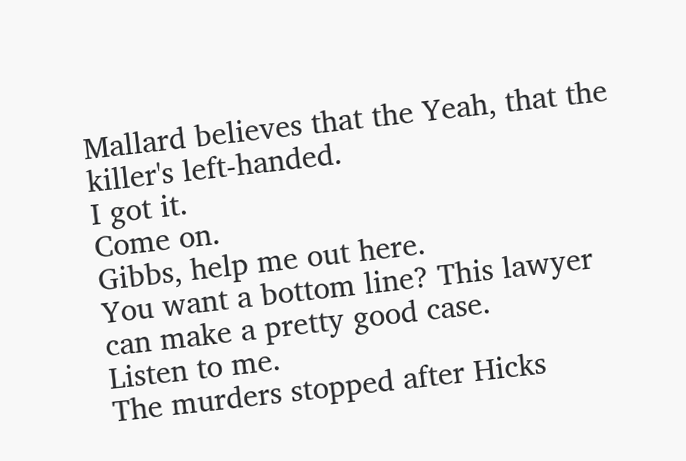Mallard believes that the Yeah, that the killer's left-handed.
I got it.
Come on.
Gibbs, help me out here.
You want a bottom line? This lawyer can make a pretty good case.
Listen to me.
The murders stopped after Hicks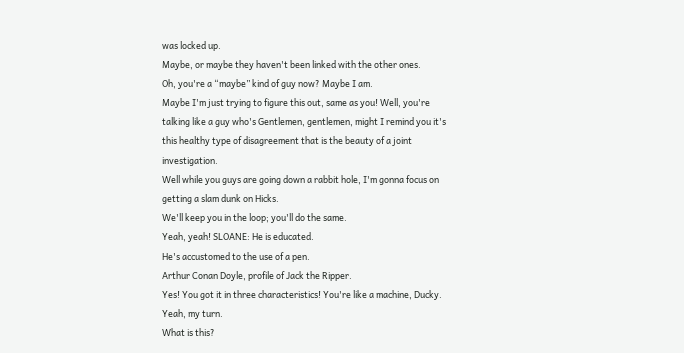was locked up.
Maybe, or maybe they haven't been linked with the other ones.
Oh, you're a “maybe” kind of guy now? Maybe I am.
Maybe I'm just trying to figure this out, same as you! Well, you're talking like a guy who's Gentlemen, gentlemen, might I remind you it's this healthy type of disagreement that is the beauty of a joint investigation.
Well while you guys are going down a rabbit hole, I'm gonna focus on getting a slam dunk on Hicks.
We'll keep you in the loop; you'll do the same.
Yeah, yeah! SLOANE: He is educated.
He's accustomed to the use of a pen.
Arthur Conan Doyle, profile of Jack the Ripper.
Yes! You got it in three characteristics! You're like a machine, Ducky.
Yeah, my turn.
What is this?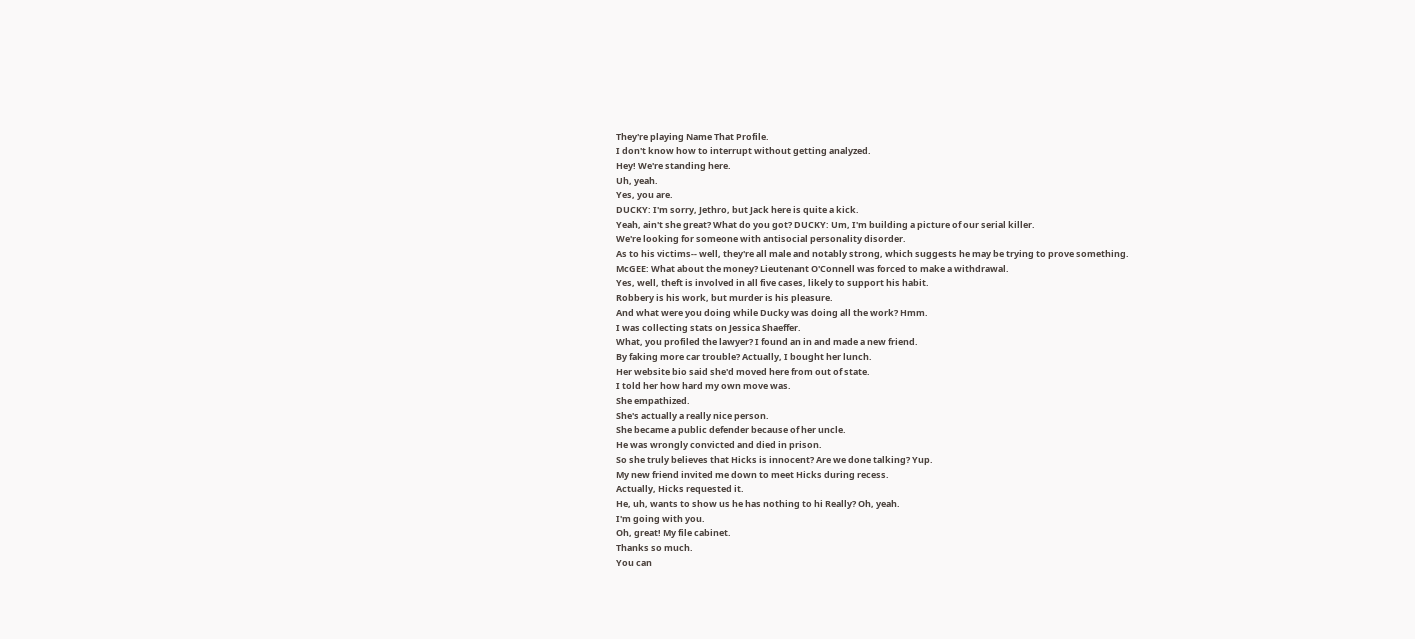They're playing Name That Profile.
I don't know how to interrupt without getting analyzed.
Hey! We're standing here.
Uh, yeah.
Yes, you are.
DUCKY: I'm sorry, Jethro, but Jack here is quite a kick.
Yeah, ain't she great? What do you got? DUCKY: Um, I'm building a picture of our serial killer.
We're looking for someone with antisocial personality disorder.
As to his victims-- well, they're all male and notably strong, which suggests he may be trying to prove something.
McGEE: What about the money? Lieutenant O'Connell was forced to make a withdrawal.
Yes, well, theft is involved in all five cases, likely to support his habit.
Robbery is his work, but murder is his pleasure.
And what were you doing while Ducky was doing all the work? Hmm.
I was collecting stats on Jessica Shaeffer.
What, you profiled the lawyer? I found an in and made a new friend.
By faking more car trouble? Actually, I bought her lunch.
Her website bio said she'd moved here from out of state.
I told her how hard my own move was.
She empathized.
She's actually a really nice person.
She became a public defender because of her uncle.
He was wrongly convicted and died in prison.
So she truly believes that Hicks is innocent? Are we done talking? Yup.
My new friend invited me down to meet Hicks during recess.
Actually, Hicks requested it.
He, uh, wants to show us he has nothing to hi Really? Oh, yeah.
I'm going with you.
Oh, great! My file cabinet.
Thanks so much.
You can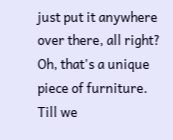just put it anywhere over there, all right? Oh, that's a unique piece of furniture.
Till we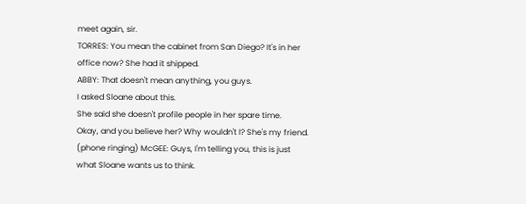meet again, sir.
TORRES: You mean the cabinet from San Diego? It's in her office now? She had it shipped.
ABBY: That doesn't mean anything, you guys.
I asked Sloane about this.
She said she doesn't profile people in her spare time.
Okay, and you believe her? Why wouldn't I? She's my friend.
(phone ringing) McGEE: Guys, I'm telling you, this is just what Sloane wants us to think.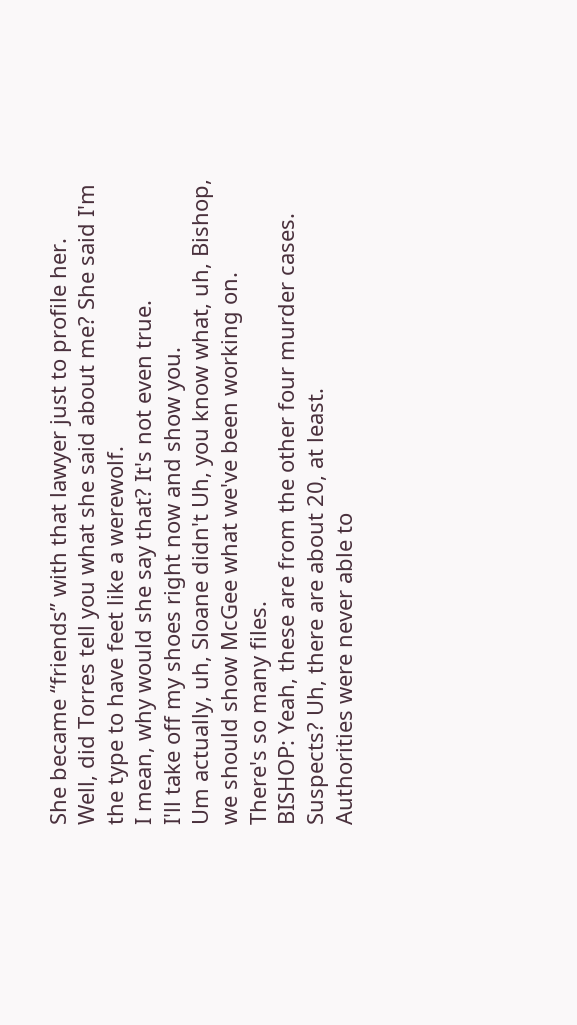She became “friends” with that lawyer just to profile her.
Well, did Torres tell you what she said about me? She said I'm the type to have feet like a werewolf.
I mean, why would she say that? It's not even true.
I'll take off my shoes right now and show you.
Um actually, uh, Sloane didn't Uh, you know what, uh, Bishop, we should show McGee what we've been working on.
There's so many files.
BISHOP: Yeah, these are from the other four murder cases.
Suspects? Uh, there are about 20, at least.
Authorities were never able to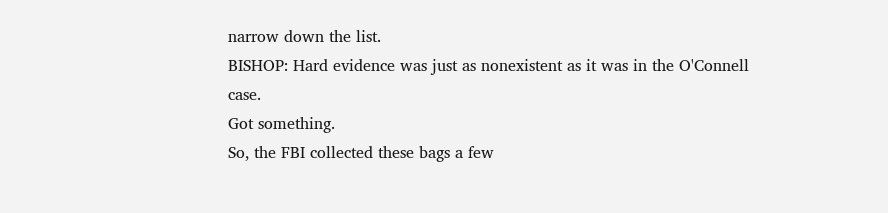narrow down the list.
BISHOP: Hard evidence was just as nonexistent as it was in the O'Connell case.
Got something.
So, the FBI collected these bags a few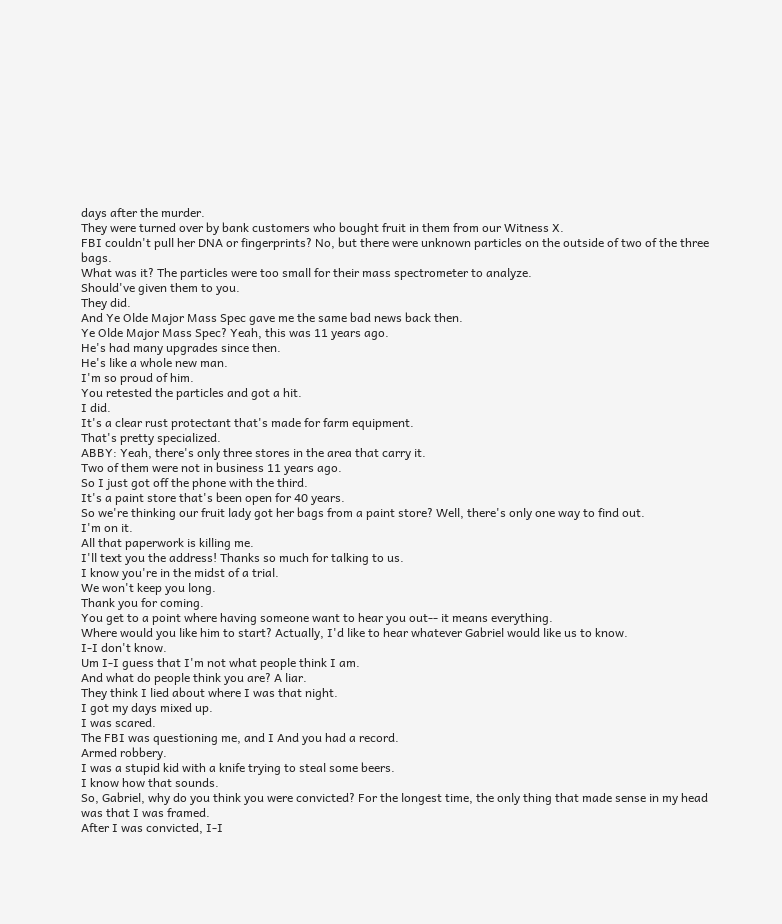days after the murder.
They were turned over by bank customers who bought fruit in them from our Witness X.
FBI couldn't pull her DNA or fingerprints? No, but there were unknown particles on the outside of two of the three bags.
What was it? The particles were too small for their mass spectrometer to analyze.
Should've given them to you.
They did.
And Ye Olde Major Mass Spec gave me the same bad news back then.
Ye Olde Major Mass Spec? Yeah, this was 11 years ago.
He's had many upgrades since then.
He's like a whole new man.
I'm so proud of him.
You retested the particles and got a hit.
I did.
It's a clear rust protectant that's made for farm equipment.
That's pretty specialized.
ABBY: Yeah, there's only three stores in the area that carry it.
Two of them were not in business 11 years ago.
So I just got off the phone with the third.
It's a paint store that's been open for 40 years.
So we're thinking our fruit lady got her bags from a paint store? Well, there's only one way to find out.
I'm on it.
All that paperwork is killing me.
I'll text you the address! Thanks so much for talking to us.
I know you're in the midst of a trial.
We won't keep you long.
Thank you for coming.
You get to a point where having someone want to hear you out-- it means everything.
Where would you like him to start? Actually, I'd like to hear whatever Gabriel would like us to know.
I-I don't know.
Um I-I guess that I'm not what people think I am.
And what do people think you are? A liar.
They think I lied about where I was that night.
I got my days mixed up.
I was scared.
The FBI was questioning me, and I And you had a record.
Armed robbery.
I was a stupid kid with a knife trying to steal some beers.
I know how that sounds.
So, Gabriel, why do you think you were convicted? For the longest time, the only thing that made sense in my head was that I was framed.
After I was convicted, I-I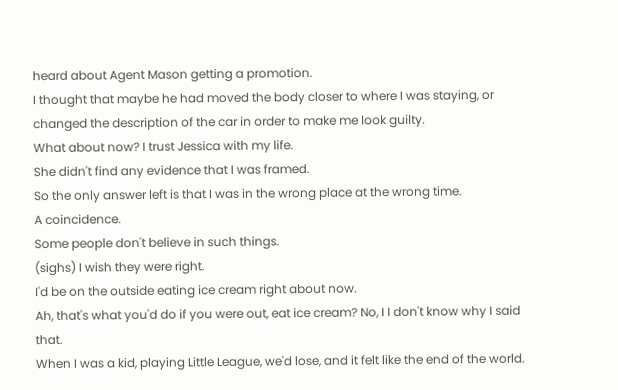heard about Agent Mason getting a promotion.
I thought that maybe he had moved the body closer to where I was staying, or changed the description of the car in order to make me look guilty.
What about now? I trust Jessica with my life.
She didn't find any evidence that I was framed.
So the only answer left is that I was in the wrong place at the wrong time.
A coincidence.
Some people don't believe in such things.
(sighs) I wish they were right.
I'd be on the outside eating ice cream right about now.
Ah, that's what you'd do if you were out, eat ice cream? No, I I don't know why I said that.
When I was a kid, playing Little League, we'd lose, and it felt like the end of the world.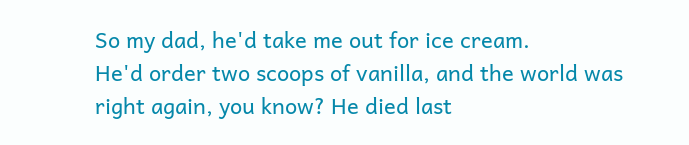So my dad, he'd take me out for ice cream.
He'd order two scoops of vanilla, and the world was right again, you know? He died last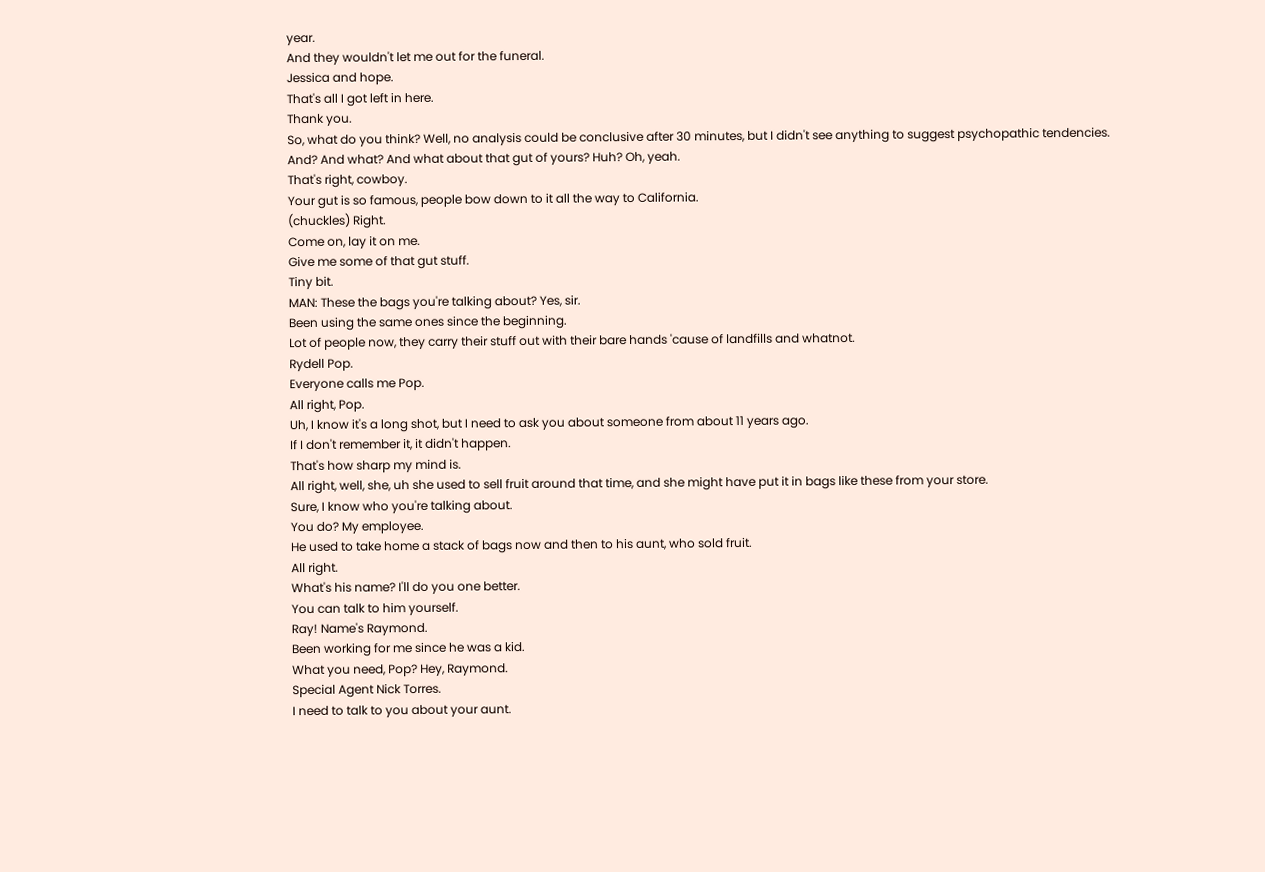year.
And they wouldn't let me out for the funeral.
Jessica and hope.
That's all I got left in here.
Thank you.
So, what do you think? Well, no analysis could be conclusive after 30 minutes, but I didn't see anything to suggest psychopathic tendencies.
And? And what? And what about that gut of yours? Huh? Oh, yeah.
That's right, cowboy.
Your gut is so famous, people bow down to it all the way to California.
(chuckles) Right.
Come on, lay it on me.
Give me some of that gut stuff.
Tiny bit.
MAN: These the bags you're talking about? Yes, sir.
Been using the same ones since the beginning.
Lot of people now, they carry their stuff out with their bare hands 'cause of landfills and whatnot.
Rydell Pop.
Everyone calls me Pop.
All right, Pop.
Uh, I know it's a long shot, but I need to ask you about someone from about 11 years ago.
If I don't remember it, it didn't happen.
That's how sharp my mind is.
All right, well, she, uh she used to sell fruit around that time, and she might have put it in bags like these from your store.
Sure, I know who you're talking about.
You do? My employee.
He used to take home a stack of bags now and then to his aunt, who sold fruit.
All right.
What's his name? I'll do you one better.
You can talk to him yourself.
Ray! Name's Raymond.
Been working for me since he was a kid.
What you need, Pop? Hey, Raymond.
Special Agent Nick Torres.
I need to talk to you about your aunt.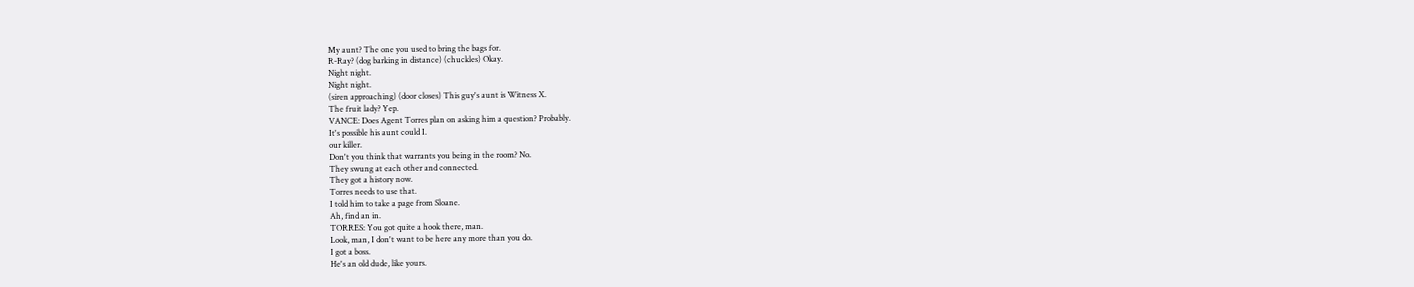My aunt? The one you used to bring the bags for.
R-Ray? (dog barking in distance) (chuckles) Okay.
Night night.
Night night.
(siren approaching) (door closes) This guy's aunt is Witness X.
The fruit lady? Yep.
VANCE: Does Agent Torres plan on asking him a question? Probably.
It's possible his aunt could I.
our killer.
Don't you think that warrants you being in the room? No.
They swung at each other and connected.
They got a history now.
Torres needs to use that.
I told him to take a page from Sloane.
Ah, find an in.
TORRES: You got quite a hook there, man.
Look, man, I don't want to be here any more than you do.
I got a boss.
He's an old dude, like yours.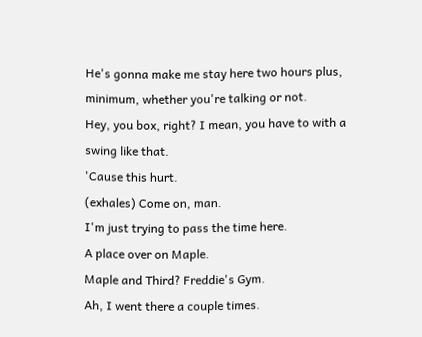He's gonna make me stay here two hours plus, minimum, whether you're talking or not.
Hey, you box, right? I mean, you have to with a swing like that.
'Cause this hurt.
(exhales) Come on, man.
I'm just trying to pass the time here.
A place over on Maple.
Maple and Third? Freddie's Gym.
Ah, I went there a couple times.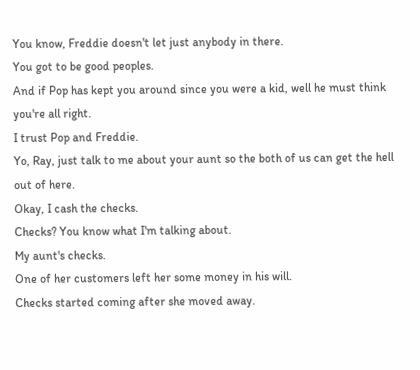You know, Freddie doesn't let just anybody in there.
You got to be good peoples.
And if Pop has kept you around since you were a kid, well he must think you're all right.
I trust Pop and Freddie.
Yo, Ray, just talk to me about your aunt so the both of us can get the hell out of here.
Okay, I cash the checks.
Checks? You know what I'm talking about.
My aunt's checks.
One of her customers left her some money in his will.
Checks started coming after she moved away.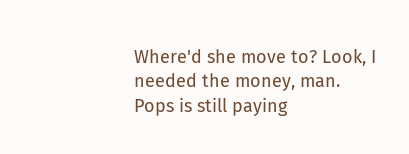Where'd she move to? Look, I needed the money, man.
Pops is still paying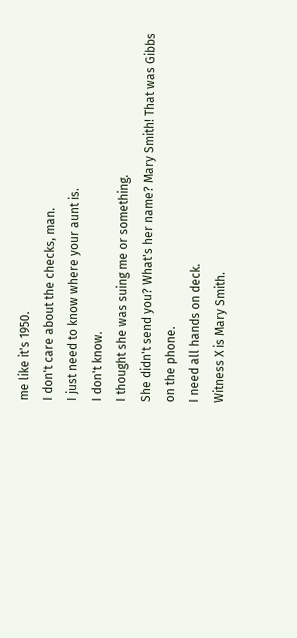me like it's 1950.
I don't care about the checks, man.
I just need to know where your aunt is.
I don't know.
I thought she was suing me or something.
She didn't send you? What's her name? Mary Smith! That was Gibbs on the phone.
I need all hands on deck.
Witness X is Mary Smith.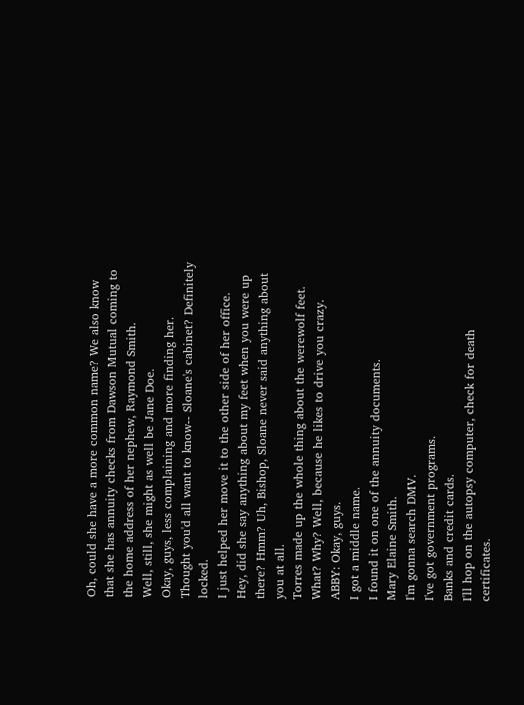Oh, could she have a more common name? We also know that she has annuity checks from Dawson Mutual coming to the home address of her nephew, Raymond Smith.
Well, still, she might as well be Jane Doe.
Okay, guys, less complaining and more finding her.
Thought you'd all want to know-- Sloane's cabinet? Definitely locked.
I just helped her move it to the other side of her office.
Hey, did she say anything about my feet when you were up there? Hmm? Uh, Bishop, Sloane never said anything about you at all.
Torres made up the whole thing about the werewolf feet.
What? Why? Well, because he likes to drive you crazy.
ABBY: Okay, guys.
I got a middle name.
I found it on one of the annuity documents.
Mary Elaine Smith.
I'm gonna search DMV.
I've got government programs.
Banks and credit cards.
I'll hop on the autopsy computer, check for death certificates.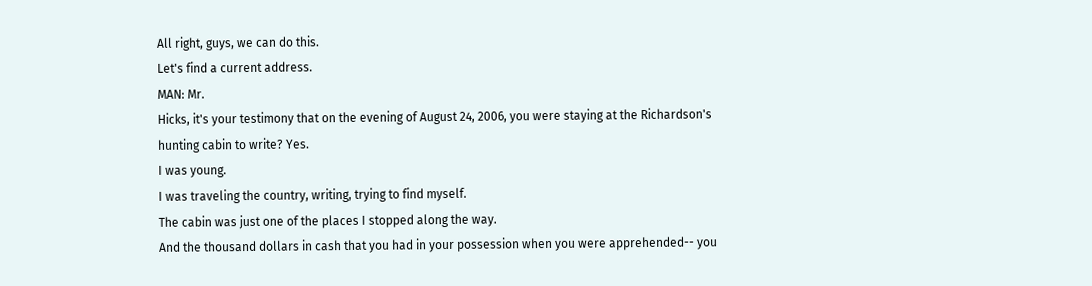All right, guys, we can do this.
Let's find a current address.
MAN: Mr.
Hicks, it's your testimony that on the evening of August 24, 2006, you were staying at the Richardson's hunting cabin to write? Yes.
I was young.
I was traveling the country, writing, trying to find myself.
The cabin was just one of the places I stopped along the way.
And the thousand dollars in cash that you had in your possession when you were apprehended-- you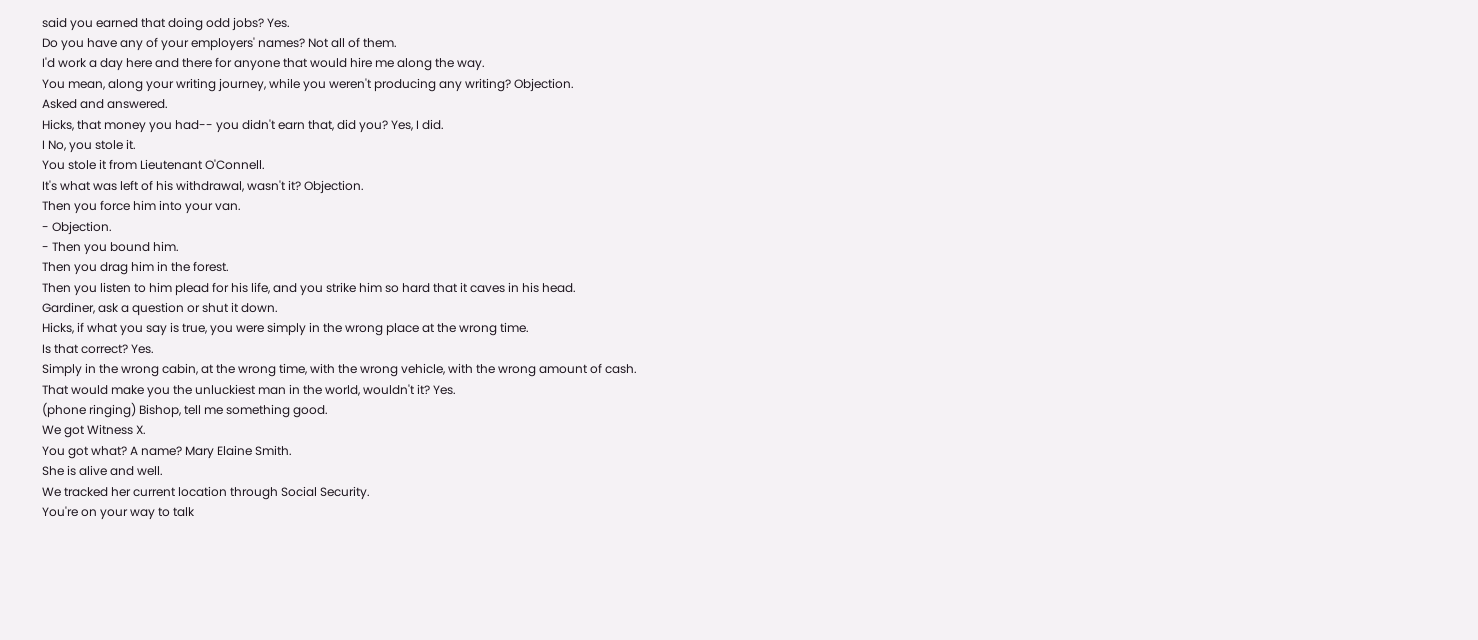said you earned that doing odd jobs? Yes.
Do you have any of your employers' names? Not all of them.
I'd work a day here and there for anyone that would hire me along the way.
You mean, along your writing journey, while you weren't producing any writing? Objection.
Asked and answered.
Hicks, that money you had-- you didn't earn that, did you? Yes, I did.
I No, you stole it.
You stole it from Lieutenant O'Connell.
It's what was left of his withdrawal, wasn't it? Objection.
Then you force him into your van.
- Objection.
- Then you bound him.
Then you drag him in the forest.
Then you listen to him plead for his life, and you strike him so hard that it caves in his head.
Gardiner, ask a question or shut it down.
Hicks, if what you say is true, you were simply in the wrong place at the wrong time.
Is that correct? Yes.
Simply in the wrong cabin, at the wrong time, with the wrong vehicle, with the wrong amount of cash.
That would make you the unluckiest man in the world, wouldn't it? Yes.
(phone ringing) Bishop, tell me something good.
We got Witness X.
You got what? A name? Mary Elaine Smith.
She is alive and well.
We tracked her current location through Social Security.
You're on your way to talk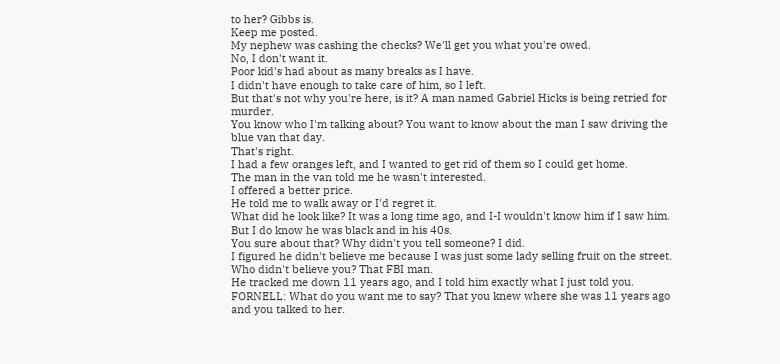to her? Gibbs is.
Keep me posted.
My nephew was cashing the checks? We'll get you what you're owed.
No, I don't want it.
Poor kid's had about as many breaks as I have.
I didn't have enough to take care of him, so I left.
But that's not why you're here, is it? A man named Gabriel Hicks is being retried for murder.
You know who I'm talking about? You want to know about the man I saw driving the blue van that day.
That's right.
I had a few oranges left, and I wanted to get rid of them so I could get home.
The man in the van told me he wasn't interested.
I offered a better price.
He told me to walk away or I'd regret it.
What did he look like? It was a long time ago, and I-I wouldn't know him if I saw him.
But I do know he was black and in his 40s.
You sure about that? Why didn't you tell someone? I did.
I figured he didn't believe me because I was just some lady selling fruit on the street.
Who didn't believe you? That FBI man.
He tracked me down 11 years ago, and I told him exactly what I just told you.
FORNELL: What do you want me to say? That you knew where she was 11 years ago and you talked to her.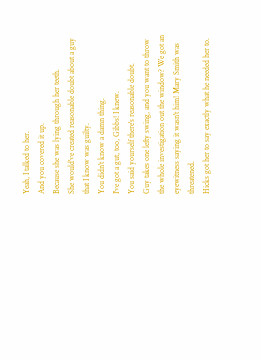Yeah, I talked to her.
And you covered it up.
Because she was lying through her teeth.
She would've created reasonable doubt about a guy that I know was guilty.
You didn't know a damn thing.
I've got a gut, too, Gibbs! I knew.
You said yourself there's reasonable doubt.
Guy takes one lefty swing, and you want to throw the whole investigation out the window? We got an eyewitness saying it wasn't him! Mary Smith was threatened.
Hicks got her to say exactly what he needed her to.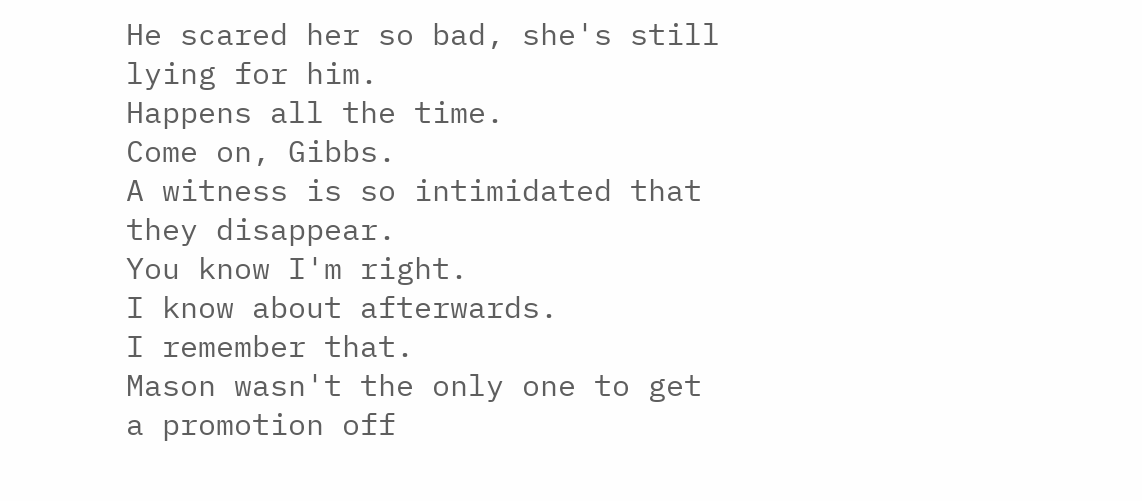He scared her so bad, she's still lying for him.
Happens all the time.
Come on, Gibbs.
A witness is so intimidated that they disappear.
You know I'm right.
I know about afterwards.
I remember that.
Mason wasn't the only one to get a promotion off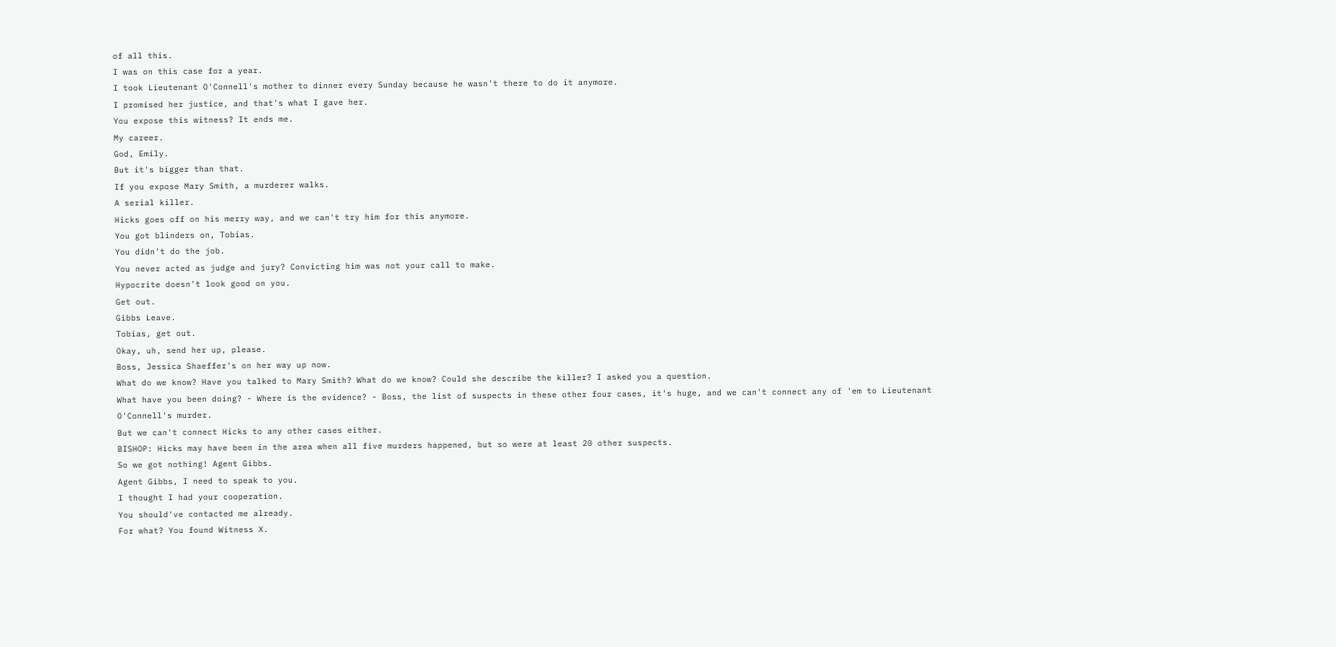of all this.
I was on this case for a year.
I took Lieutenant O'Connell's mother to dinner every Sunday because he wasn't there to do it anymore.
I promised her justice, and that's what I gave her.
You expose this witness? It ends me.
My career.
God, Emily.
But it's bigger than that.
If you expose Mary Smith, a murderer walks.
A serial killer.
Hicks goes off on his merry way, and we can't try him for this anymore.
You got blinders on, Tobias.
You didn't do the job.
You never acted as judge and jury? Convicting him was not your call to make.
Hypocrite doesn't look good on you.
Get out.
Gibbs Leave.
Tobias, get out.
Okay, uh, send her up, please.
Boss, Jessica Shaeffer's on her way up now.
What do we know? Have you talked to Mary Smith? What do we know? Could she describe the killer? I asked you a question.
What have you been doing? - Where is the evidence? - Boss, the list of suspects in these other four cases, it's huge, and we can't connect any of 'em to Lieutenant O'Connell's murder.
But we can't connect Hicks to any other cases either.
BISHOP: Hicks may have been in the area when all five murders happened, but so were at least 20 other suspects.
So we got nothing! Agent Gibbs.
Agent Gibbs, I need to speak to you.
I thought I had your cooperation.
You should've contacted me already.
For what? You found Witness X.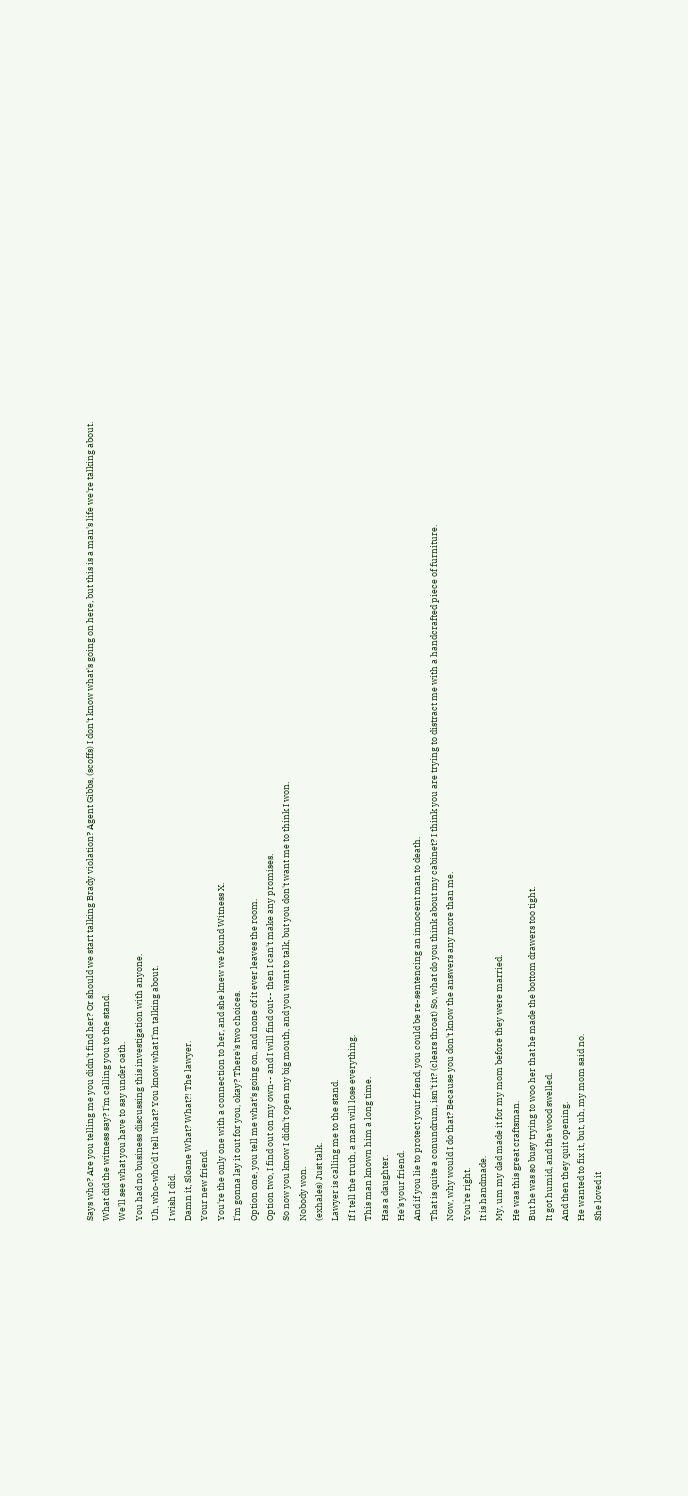Says who? Are you telling me you didn't find her? Or should we start talking Brady violation? Agent Gibbs, (scoffs) I don't know what's going on here, but this is a man's life we're talking about.
What did the witness say? I'm calling you to the stand.
We'll see what you have to say under oath.
You had no business discussing this investigation with anyone.
Uh, who-who'd I tell what? You know what I'm talking about.
I wish I did.
Damn it, Sloane What? What?! The lawyer.
Your new friend.
You're the only one with a connection to her, and she knew we found Witness X.
I'm gonna lay it out for you, okay? There's two choices.
Option one, you tell me what's going on, and none of it ever leaves the room.
Option two, I find out on my own-- and I will find out-- then I can't make any promises.
So now you know I didn't open my big mouth, and you want to talk, but you don't want me to think I won.
Nobody won.
(exhales) Just talk.
Lawyer is calling me to the stand.
If I tell the truth, a man will lose everything.
This man known him a long time.
Has a daughter.
He's your friend.
And if you lie to protect your friend, you could be re-sentencing an innocent man to death.
That is quite a conundrum, isn't it? (clears throat) So, what do you think about my cabinet? I think you are trying to distract me with a handcrafted piece of furniture.
Now, why would I do that? Because you don't know the answers any more than me.
You're right.
It is handmade.
My, um my dad made it for my mom before they were married.
He was this great craftsman.
But he was so busy trying to woo her that he made the bottom drawers too tight.
It got humid, and the wood swelled.
And then they quit opening.
He wanted to fix it, but, uh, my mom said no.
She loved it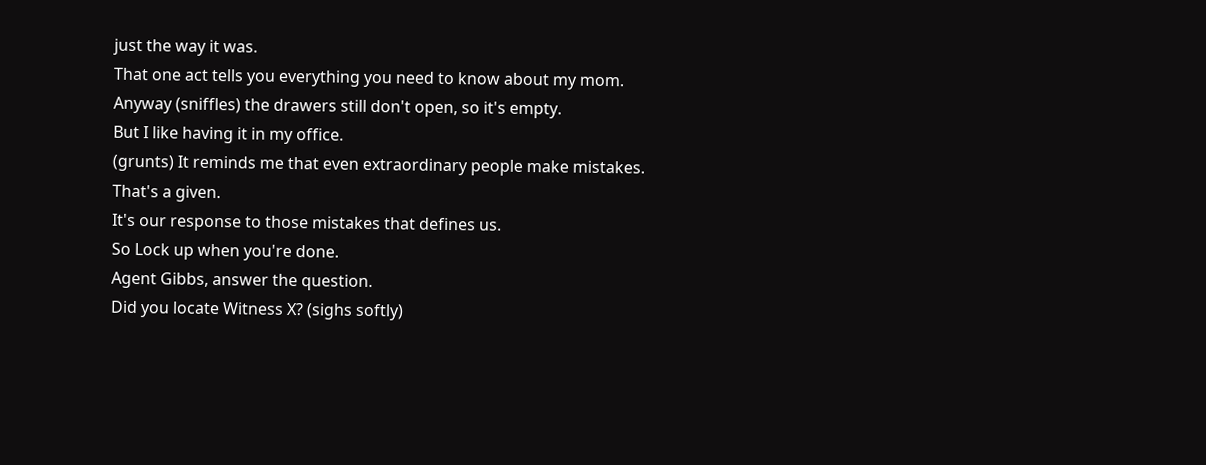just the way it was.
That one act tells you everything you need to know about my mom.
Anyway (sniffles) the drawers still don't open, so it's empty.
But I like having it in my office.
(grunts) It reminds me that even extraordinary people make mistakes.
That's a given.
It's our response to those mistakes that defines us.
So Lock up when you're done.
Agent Gibbs, answer the question.
Did you locate Witness X? (sighs softly)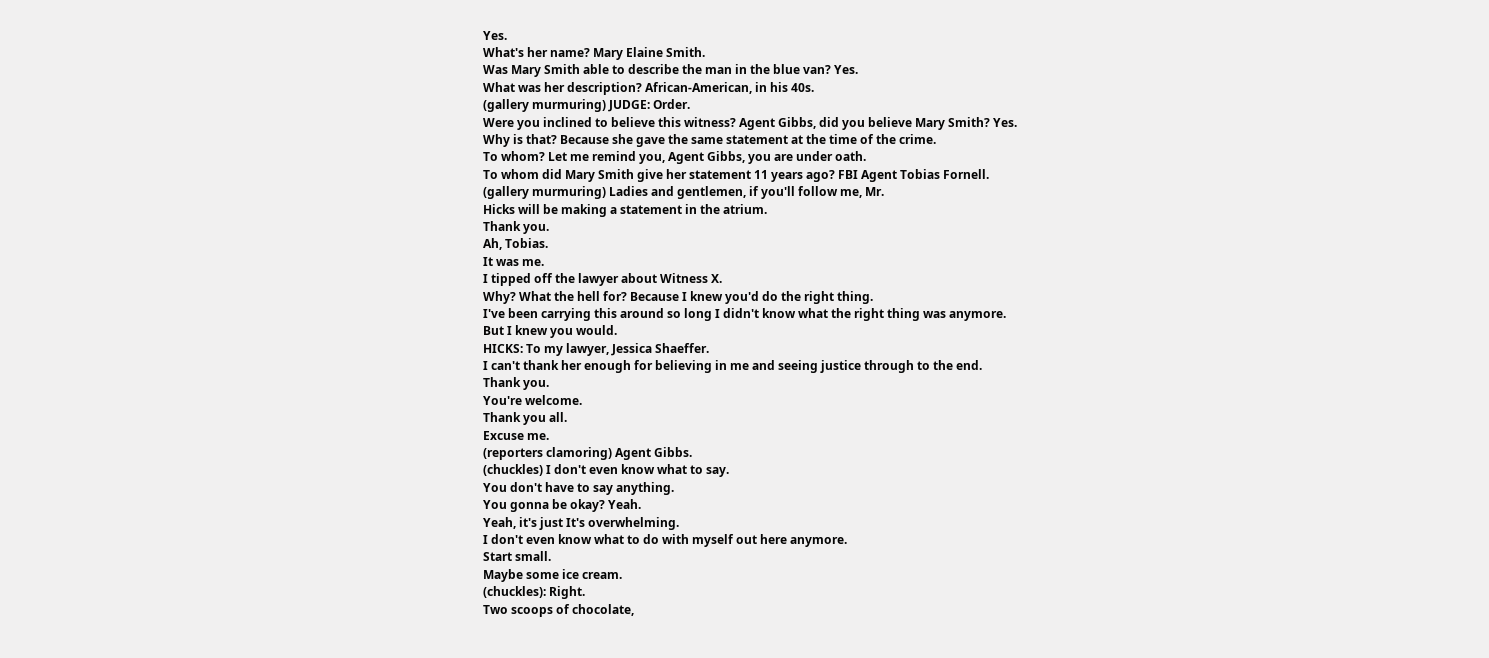Yes.
What's her name? Mary Elaine Smith.
Was Mary Smith able to describe the man in the blue van? Yes.
What was her description? African-American, in his 40s.
(gallery murmuring) JUDGE: Order.
Were you inclined to believe this witness? Agent Gibbs, did you believe Mary Smith? Yes.
Why is that? Because she gave the same statement at the time of the crime.
To whom? Let me remind you, Agent Gibbs, you are under oath.
To whom did Mary Smith give her statement 11 years ago? FBI Agent Tobias Fornell.
(gallery murmuring) Ladies and gentlemen, if you'll follow me, Mr.
Hicks will be making a statement in the atrium.
Thank you.
Ah, Tobias.
It was me.
I tipped off the lawyer about Witness X.
Why? What the hell for? Because I knew you'd do the right thing.
I've been carrying this around so long I didn't know what the right thing was anymore.
But I knew you would.
HICKS: To my lawyer, Jessica Shaeffer.
I can't thank her enough for believing in me and seeing justice through to the end.
Thank you.
You're welcome.
Thank you all.
Excuse me.
(reporters clamoring) Agent Gibbs.
(chuckles) I don't even know what to say.
You don't have to say anything.
You gonna be okay? Yeah.
Yeah, it's just It's overwhelming.
I don't even know what to do with myself out here anymore.
Start small.
Maybe some ice cream.
(chuckles): Right.
Two scoops of chocolate,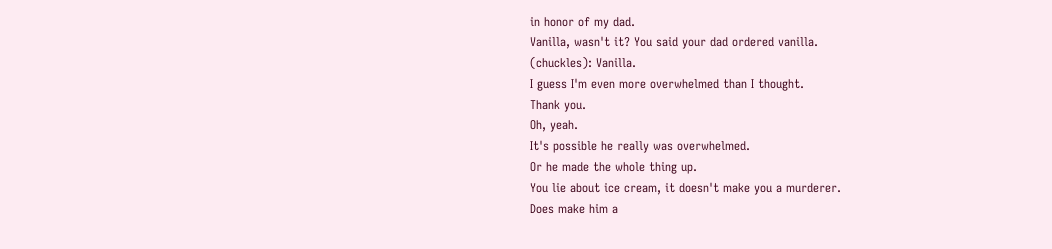in honor of my dad.
Vanilla, wasn't it? You said your dad ordered vanilla.
(chuckles): Vanilla.
I guess I'm even more overwhelmed than I thought.
Thank you.
Oh, yeah.
It's possible he really was overwhelmed.
Or he made the whole thing up.
You lie about ice cream, it doesn't make you a murderer.
Does make him a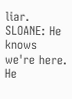liar.
SLOANE: He knows we're here.
He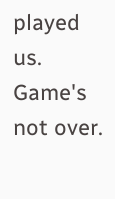played us.
Game's not over.